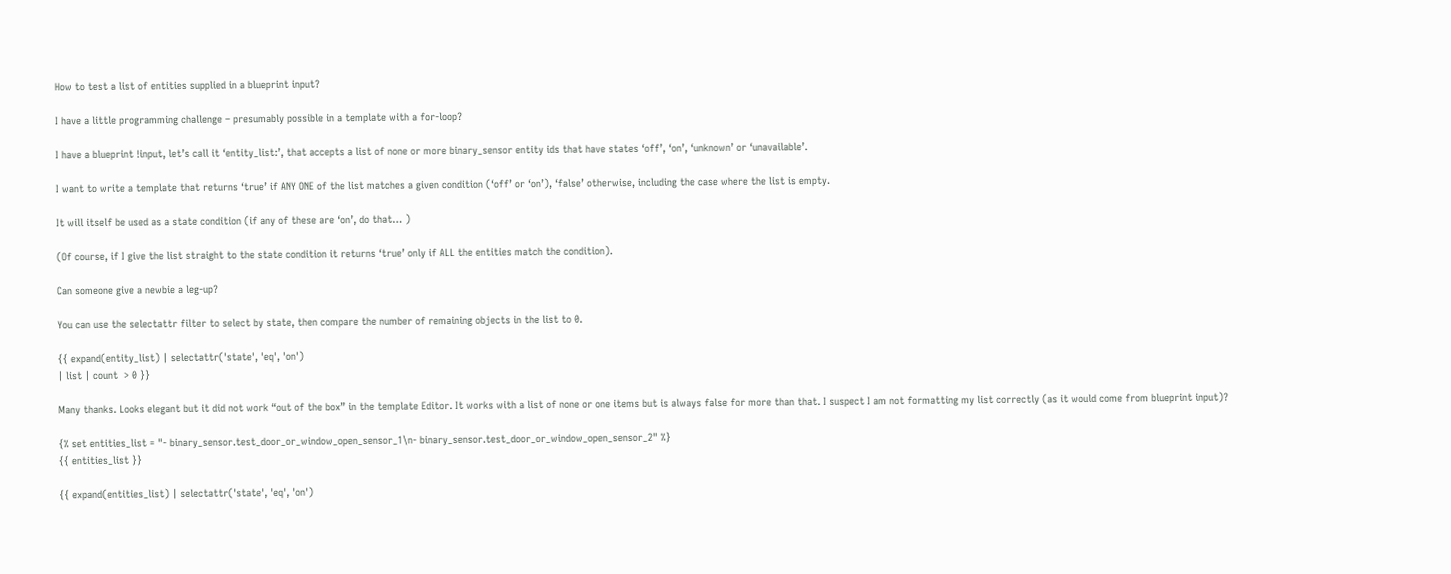How to test a list of entities supplied in a blueprint input?

I have a little programming challenge – presumably possible in a template with a for-loop?

I have a blueprint !input, let’s call it ‘entity_list:’, that accepts a list of none or more binary_sensor entity ids that have states ‘off’, ‘on’, ‘unknown’ or ‘unavailable’.

I want to write a template that returns ‘true’ if ANY ONE of the list matches a given condition (‘off’ or ‘on’), ‘false’ otherwise, including the case where the list is empty.

It will itself be used as a state condition (if any of these are ‘on’, do that… )

(Of course, if I give the list straight to the state condition it returns ‘true’ only if ALL the entities match the condition).

Can someone give a newbie a leg-up?

You can use the selectattr filter to select by state, then compare the number of remaining objects in the list to 0.

{{ expand(entity_list) | selectattr('state', 'eq', 'on')
| list | count  > 0 }}

Many thanks. Looks elegant but it did not work “out of the box” in the template Editor. It works with a list of none or one items but is always false for more than that. I suspect I am not formatting my list correctly (as it would come from blueprint input)?

{% set entities_list = "- binary_sensor.test_door_or_window_open_sensor_1\n- binary_sensor.test_door_or_window_open_sensor_2" %}
{{ entities_list }}

{{ expand(entities_list) | selectattr('state', 'eq', 'on')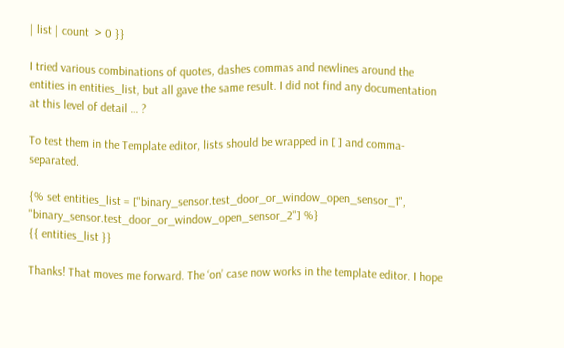| list | count  > 0 }}

I tried various combinations of quotes, dashes commas and newlines around the entities in entities_list, but all gave the same result. I did not find any documentation at this level of detail … ?

To test them in the Template editor, lists should be wrapped in [ ] and comma-separated.

{% set entities_list = ["binary_sensor.test_door_or_window_open_sensor_1",  "binary_sensor.test_door_or_window_open_sensor_2"] %}
{{ entities_list }}

Thanks! That moves me forward. The ‘on’ case now works in the template editor. I hope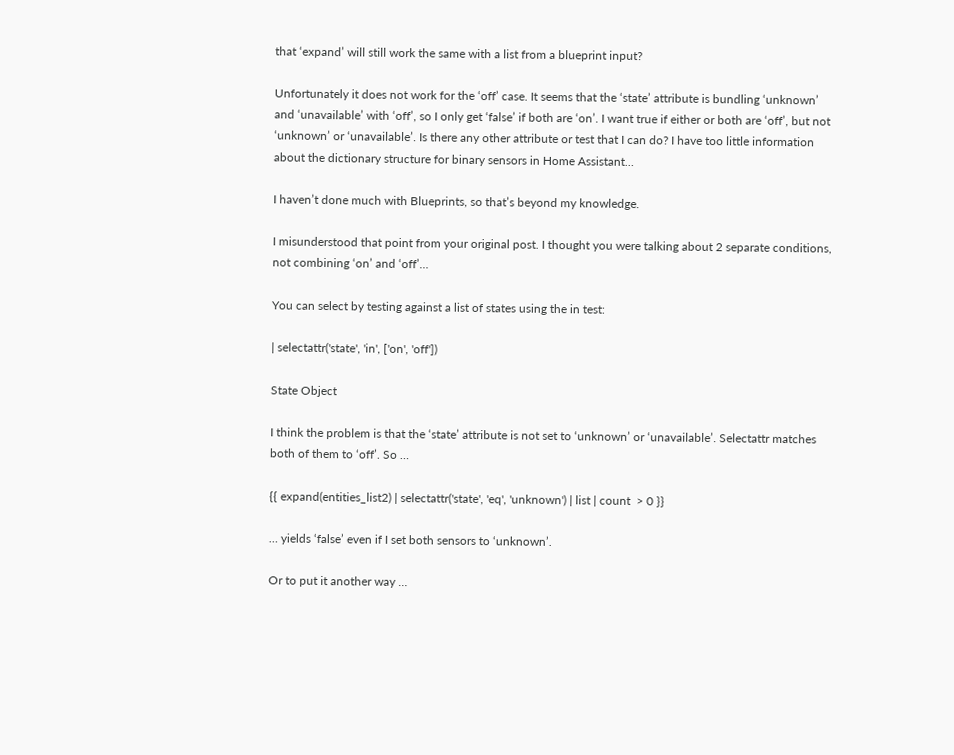that ‘expand’ will still work the same with a list from a blueprint input?

Unfortunately it does not work for the ‘off’ case. It seems that the ‘state’ attribute is bundling ‘unknown’ and ‘unavailable’ with ‘off’, so I only get ‘false’ if both are ‘on’. I want true if either or both are ‘off’, but not ‘unknown’ or ‘unavailable’. Is there any other attribute or test that I can do? I have too little information about the dictionary structure for binary sensors in Home Assistant…

I haven’t done much with Blueprints, so that’s beyond my knowledge.

I misunderstood that point from your original post. I thought you were talking about 2 separate conditions, not combining ‘on’ and ‘off’…

You can select by testing against a list of states using the in test:

| selectattr('state', 'in', ['on', 'off'])

State Object

I think the problem is that the ‘state’ attribute is not set to ‘unknown’ or ‘unavailable’. Selectattr matches both of them to ‘off’. So …

{{ expand(entities_list2) | selectattr('state', 'eq', 'unknown') | list | count  > 0 }}

… yields ‘false’ even if I set both sensors to ‘unknown’.

Or to put it another way …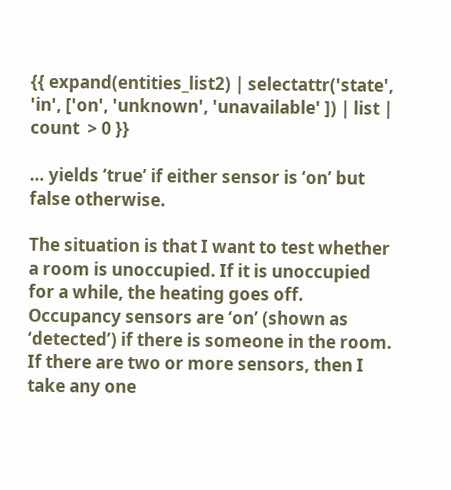{{ expand(entities_list2) | selectattr('state', 'in', ['on', 'unknown', 'unavailable' ]) | list | count  > 0 }}

… yields ‘true’ if either sensor is ‘on’ but false otherwise.

The situation is that I want to test whether a room is unoccupied. If it is unoccupied for a while, the heating goes off. Occupancy sensors are ‘on’ (shown as ‘detected’) if there is someone in the room. If there are two or more sensors, then I take any one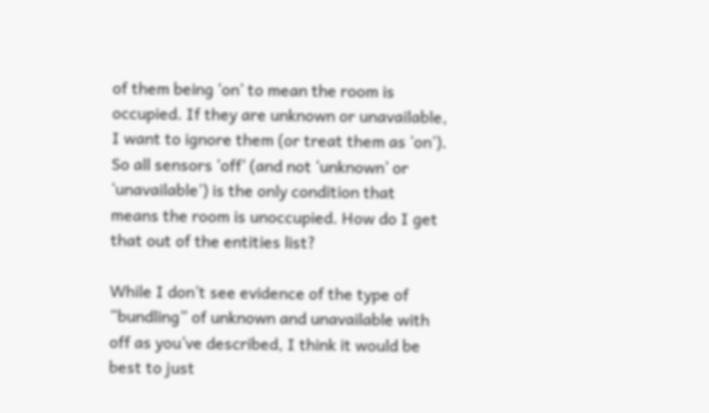of them being ‘on’ to mean the room is occupied. If they are unknown or unavailable, I want to ignore them (or treat them as ‘on’). So all sensors ‘off’ (and not ‘unknown’ or ‘unavailable’) is the only condition that means the room is unoccupied. How do I get that out of the entities list?

While I don’t see evidence of the type of “bundling” of unknown and unavailable with off as you’ve described, I think it would be best to just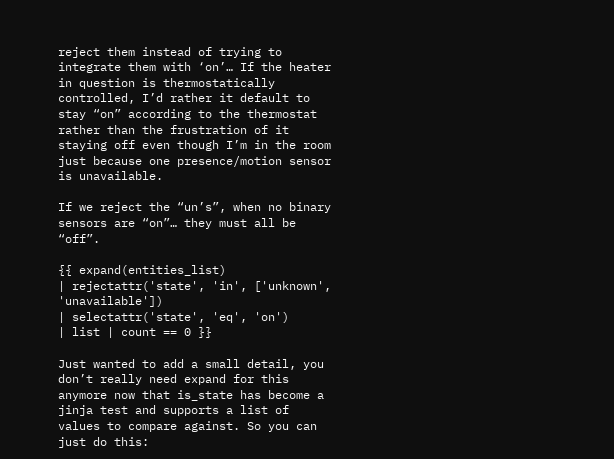reject them instead of trying to integrate them with ‘on’… If the heater in question is thermostatically controlled, I’d rather it default to stay “on” according to the thermostat rather than the frustration of it staying off even though I’m in the room just because one presence/motion sensor is unavailable.

If we reject the “un’s”, when no binary sensors are “on”… they must all be “off”.

{{ expand(entities_list)
| rejectattr('state', 'in', ['unknown', 'unavailable'])
| selectattr('state', 'eq', 'on')
| list | count == 0 }}

Just wanted to add a small detail, you don’t really need expand for this anymore now that is_state has become a jinja test and supports a list of values to compare against. So you can just do this: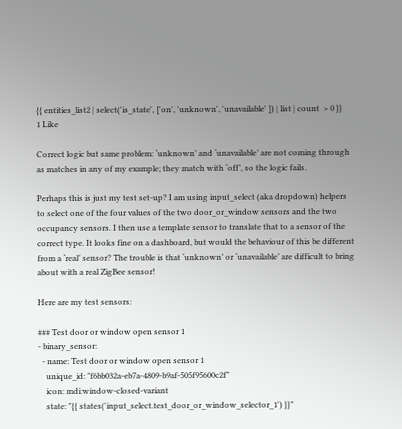{{ entities_list2 | select('is_state', ['on', 'unknown', 'unavailable' ]) | list | count  > 0 }}
1 Like

Correct logic but same problem: ‘unknown’ and ‘unavailable’ are not coming through as matches in any of my example; they match with ‘off’, so the logic fails.

Perhaps this is just my test set-up? I am using input_select (aka dropdown) helpers to select one of the four values of the two door_or_window sensors and the two occupancy sensors. I then use a template sensor to translate that to a sensor of the correct type. It looks fine on a dashboard, but would the behaviour of this be different from a ‘real’ sensor? The trouble is that ‘unknown’ or ‘unavailable’ are difficult to bring about with a real ZigBee sensor!

Here are my test sensors:

### Test door or window open sensor 1
- binary_sensor:
  - name: Test door or window open sensor 1
    unique_id: "f6bb032a-eb7a-4809-b9af-505f95600c2f"
    icon: mdi:window-closed-variant
    state: "{{ states('input_select.test_door_or_window_selector_1') }}"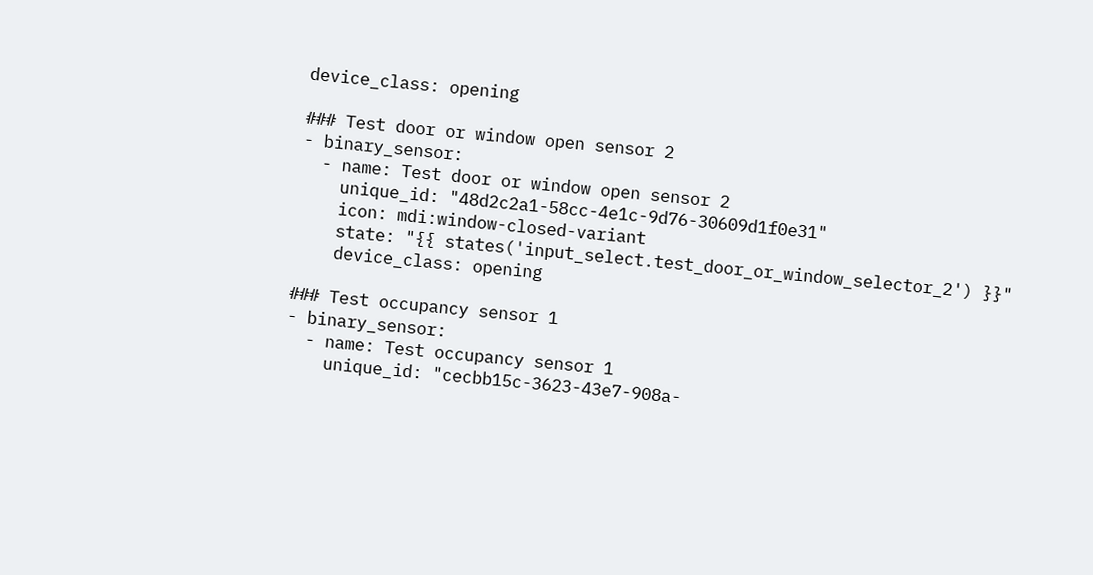device_class: opening

### Test door or window open sensor 2
- binary_sensor:
  - name: Test door or window open sensor 2
    unique_id: "48d2c2a1-58cc-4e1c-9d76-30609d1f0e31"
    icon: mdi:window-closed-variant
    state: "{{ states('input_select.test_door_or_window_selector_2') }}"
    device_class: opening

### Test occupancy sensor 1
- binary_sensor:
  - name: Test occupancy sensor 1
    unique_id: "cecbb15c-3623-43e7-908a-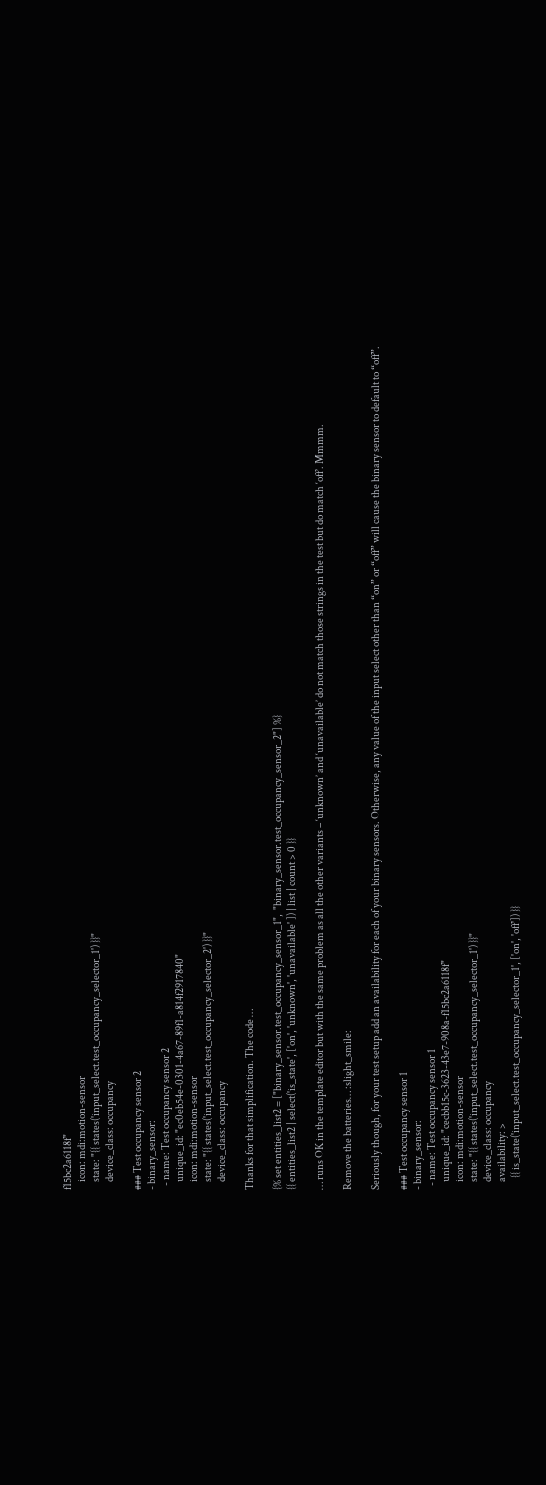f15bc2a6118f"
    icon: mdi:motion-sensor
    state: "{{ states('input_select.test_occupancy_selector_1') }}"
    device_class: occupancy

### Test occupancy sensor 2
- binary_sensor:
  - name: Test occupancy sensor 2
    unique_id: "ec0eb54e-0301-4a67-89f1-a814f2917840"
    icon: mdi:motion-sensor
    state: "{{ states('input_select.test_occupancy_selector_2') }}"
    device_class: occupancy

Thanks for that simplification. The code …

{% set entities_list2 = ["binary_sensor.test_occupancy_sensor_1",  "binary_sensor.test_occupancy_sensor_2"] %}
{{ entities_list2 | select('is_state', ['on', 'unknown', 'unavailable' ]) | list | count > 0 }}

… runs OK in the template editor but with the same problem as all the other variants – ‘unknown’ and ‘unavailable’ do not match those strings in the test but do match ‘off’. Mmmm.

Remove the batteries… :slight_smile:

Seriously though, for your test setup add an availability for each of your binary sensors. Otherwise, any value of the input select other than “on” or “off” will cause the binary sensor to default to “off”.

### Test occupancy sensor 1
- binary_sensor:
  - name: Test occupancy sensor 1
    unique_id: "cecbb15c-3623-43e7-908a-f15bc2a6118f"
    icon: mdi:motion-sensor
    state: "{{ states('input_select.test_occupancy_selector_1') }}"
    device_class: occupancy
    availability: >
      {{ is_state('input_select.test_occupancy_selector_1', ['on', 'off']) }}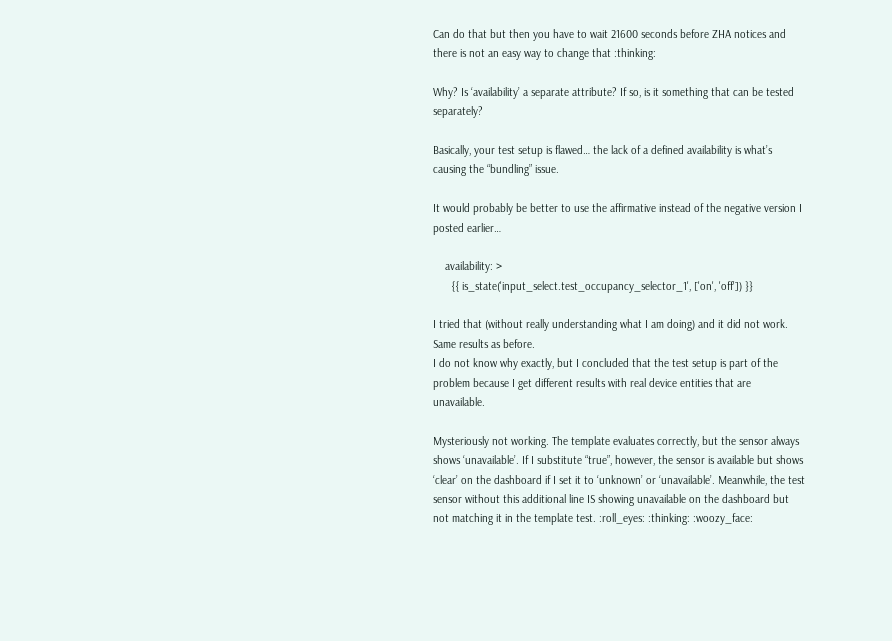Can do that but then you have to wait 21600 seconds before ZHA notices and there is not an easy way to change that :thinking:

Why? Is ‘availability’ a separate attribute? If so, is it something that can be tested separately?

Basically, your test setup is flawed… the lack of a defined availability is what’s causing the “bundling” issue.

It would probably be better to use the affirmative instead of the negative version I posted earlier…

    availability: >
      {{ is_state('input_select.test_occupancy_selector_1', ['on', 'off']) }}

I tried that (without really understanding what I am doing) and it did not work. Same results as before.
I do not know why exactly, but I concluded that the test setup is part of the problem because I get different results with real device entities that are unavailable.

Mysteriously not working. The template evaluates correctly, but the sensor always shows ‘unavailable’. If I substitute “true”, however, the sensor is available but shows ‘clear’ on the dashboard if I set it to ‘unknown’ or ‘unavailable’. Meanwhile, the test sensor without this additional line IS showing unavailable on the dashboard but not matching it in the template test. :roll_eyes: :thinking: :woozy_face: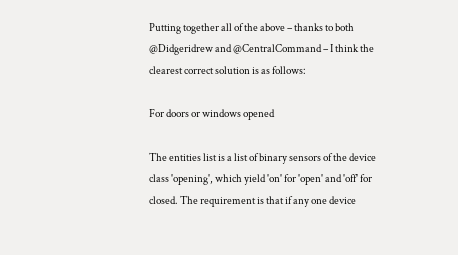Putting together all of the above – thanks to both @Didgeridrew and @CentralCommand – I think the clearest correct solution is as follows:

For doors or windows opened

The entities list is a list of binary sensors of the device class 'opening', which yield 'on' for 'open' and 'off' for closed. The requirement is that if any one device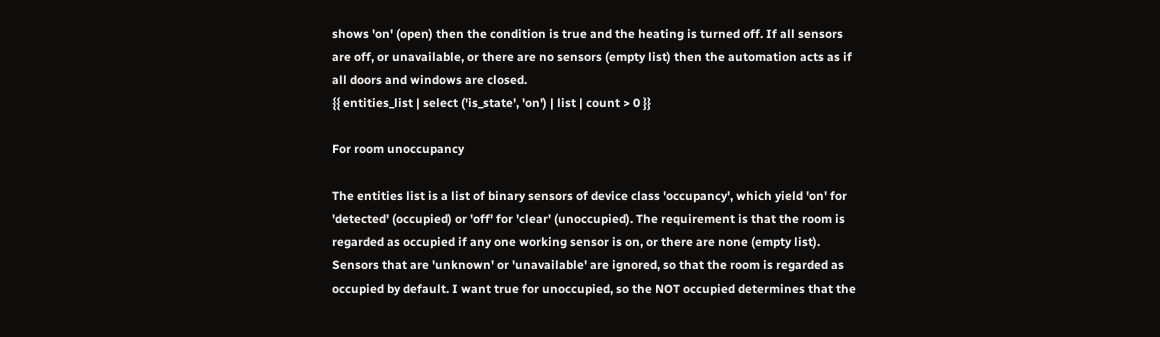shows 'on' (open) then the condition is true and the heating is turned off. If all sensors are off, or unavailable, or there are no sensors (empty list) then the automation acts as if all doors and windows are closed.
{{ entities_list | select ('is_state', 'on') | list | count > 0 }}

For room unoccupancy

The entities list is a list of binary sensors of device class 'occupancy', which yield 'on' for 'detected' (occupied) or 'off' for 'clear' (unoccupied). The requirement is that the room is regarded as occupied if any one working sensor is on, or there are none (empty list). Sensors that are 'unknown' or 'unavailable' are ignored, so that the room is regarded as occupied by default. I want true for unoccupied, so the NOT occupied determines that the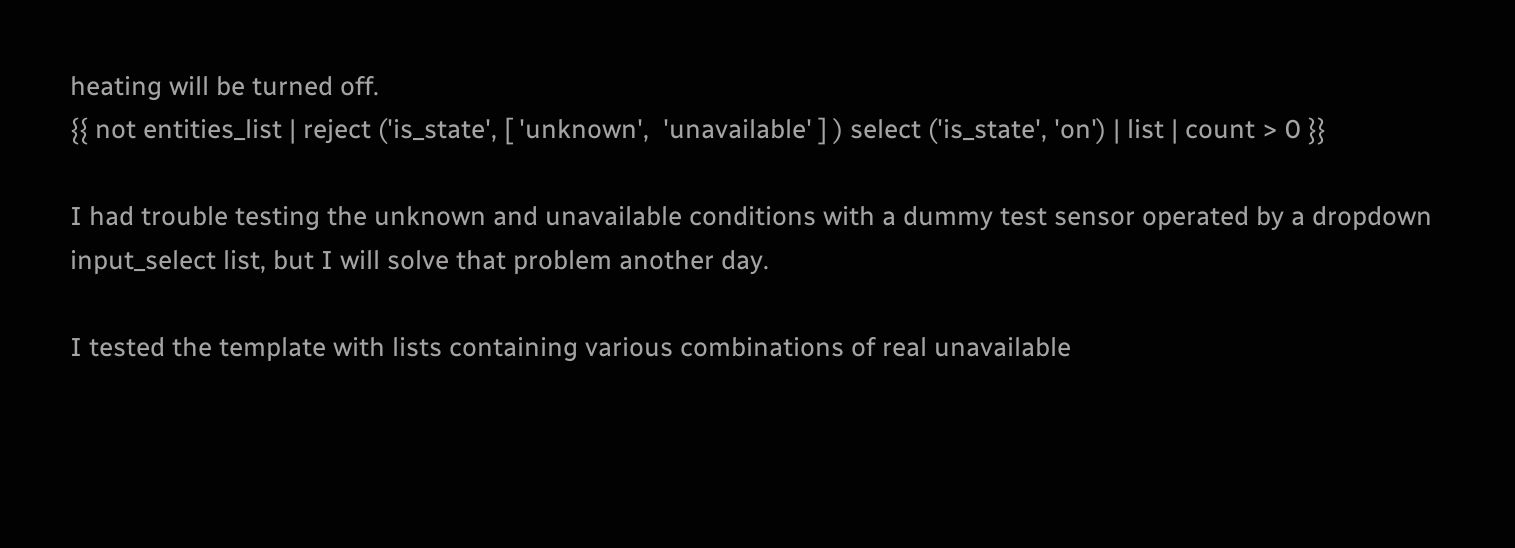heating will be turned off.
{{ not entities_list | reject ('is_state', [ 'unknown',  'unavailable' ] ) select ('is_state', 'on') | list | count > 0 }}

I had trouble testing the unknown and unavailable conditions with a dummy test sensor operated by a dropdown input_select list, but I will solve that problem another day.

I tested the template with lists containing various combinations of real unavailable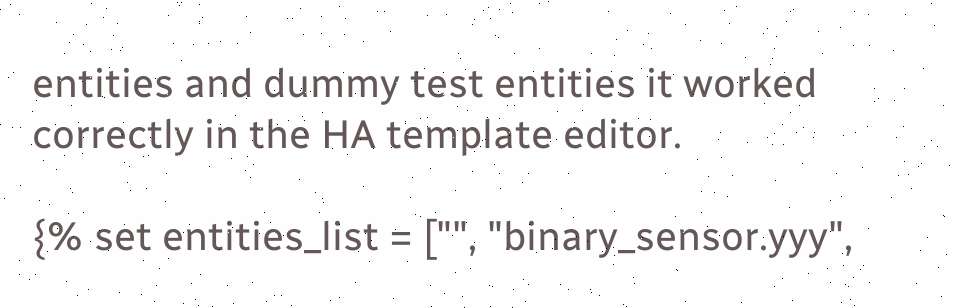entities and dummy test entities it worked correctly in the HA template editor.

{% set entities_list = ["", "binary_sensor.yyy",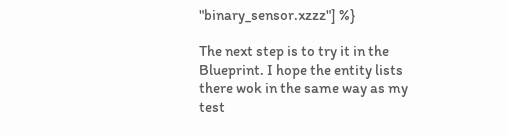"binary_sensor.xzzz"] %}

The next step is to try it in the Blueprint. I hope the entity lists there wok in the same way as my test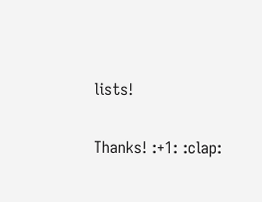lists!

Thanks! :+1: :clap: